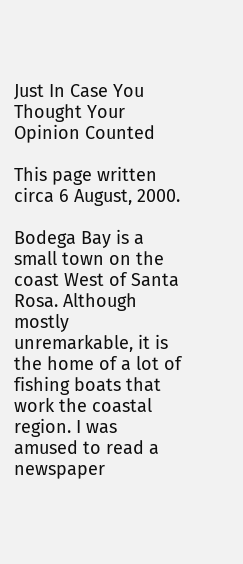Just In Case You Thought Your Opinion Counted

This page written circa 6 August, 2000.

Bodega Bay is a small town on the coast West of Santa Rosa. Although mostly unremarkable, it is the home of a lot of fishing boats that work the coastal region. I was amused to read a newspaper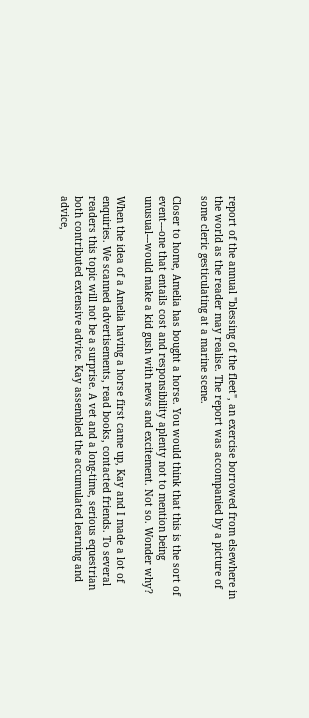report of the annual "blessing of the fleet", an exercise borrowed from elsewhere in the world as the reader may realise. The report was accompanied by a picture of some cleric gesticulating at a marine scene.

Closer to home, Amelia has bought a horse. You would think that this is the sort of event---one that entails cost and responsibility aplenty not to mention being unusual---would make a kid gush with news and excitement. Not so. Wonder why?

When the idea of a Amelia having a horse first came up, Kay and I made a lot of enquiries. We scanned advertisements, read books, contacted friends. To several readers this topic will not be a surprise. A vet and a long-time, serious equestrian both contributed extensive advice. Kay assembled the accumulated learning and advice,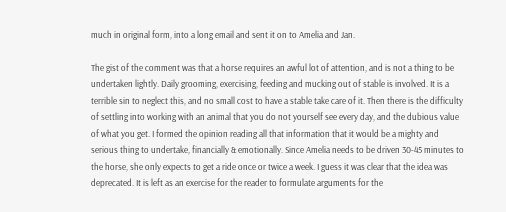much in original form, into a long email and sent it on to Amelia and Jan.

The gist of the comment was that a horse requires an awful lot of attention, and is not a thing to be undertaken lightly. Daily grooming, exercising, feeding and mucking out of stable is involved. It is a terrible sin to neglect this, and no small cost to have a stable take care of it. Then there is the difficulty of settling into working with an animal that you do not yourself see every day, and the dubious value of what you get. I formed the opinion reading all that information that it would be a mighty and serious thing to undertake, financially & emotionally. Since Amelia needs to be driven 30-45 minutes to the horse, she only expects to get a ride once or twice a week. I guess it was clear that the idea was deprecated. It is left as an exercise for the reader to formulate arguments for the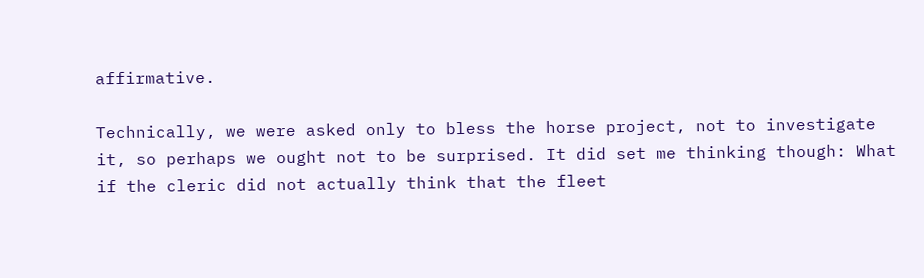affirmative.

Technically, we were asked only to bless the horse project, not to investigate it, so perhaps we ought not to be surprised. It did set me thinking though: What if the cleric did not actually think that the fleet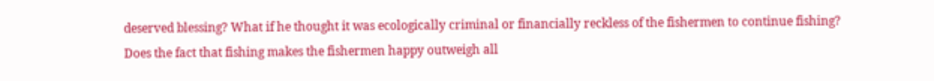deserved blessing? What if he thought it was ecologically criminal or financially reckless of the fishermen to continue fishing? Does the fact that fishing makes the fishermen happy outweigh all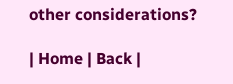other considerations?

| Home | Back |